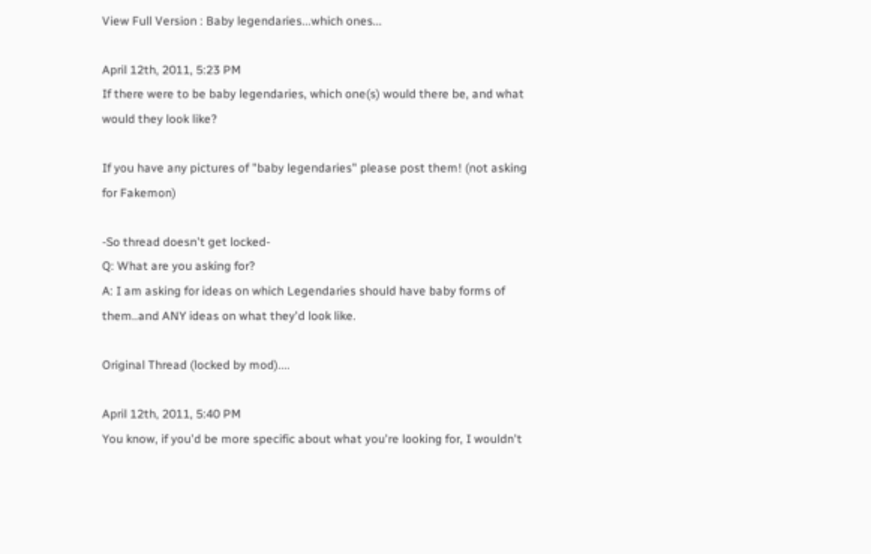View Full Version : Baby legendaries...which ones...

April 12th, 2011, 5:23 PM
If there were to be baby legendaries, which one(s) would there be, and what would they look like?

If you have any pictures of "baby legendaries" please post them! (not asking for Fakemon)

-So thread doesn't get locked-
Q: What are you asking for?
A: I am asking for ideas on which Legendaries should have baby forms of them..and ANY ideas on what they'd look like.

Original Thread (locked by mod)....

April 12th, 2011, 5:40 PM
You know, if you'd be more specific about what you're looking for, I wouldn't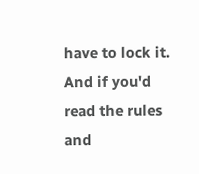have to lock it. And if you'd read the rules and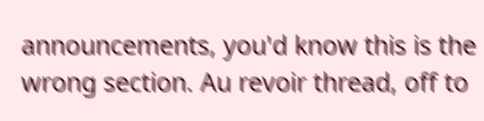announcements, you'd know this is the wrong section. Au revoir thread, off to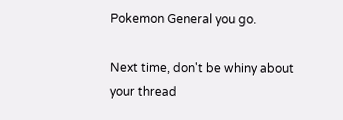Pokemon General you go.

Next time, don't be whiny about your thread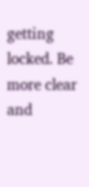getting locked. Be more clear and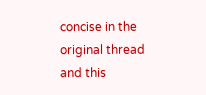concise in the original thread and this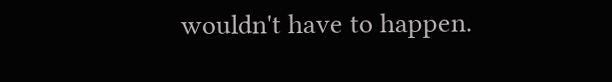wouldn't have to happen.